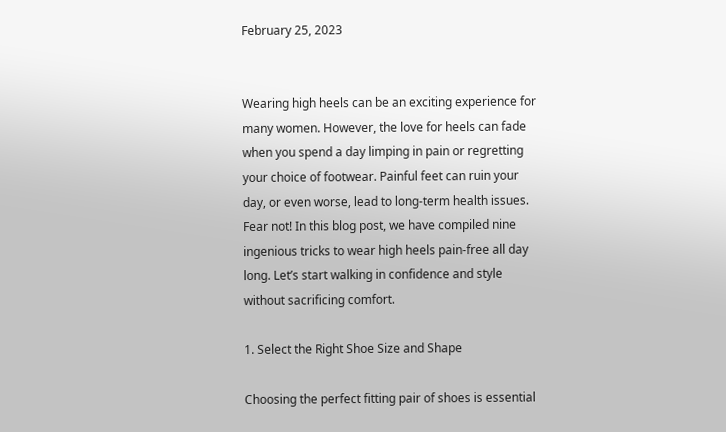February 25, 2023


Wearing high heels can be an exciting experience for many women. However, the love for heels can fade when you spend a day limping in pain or regretting your choice of footwear. Painful feet can ruin your day, or even worse, lead to long-term health issues. Fear not! In this blog post, we have compiled nine ingenious tricks to wear high heels pain-free all day long. Let’s start walking in confidence and style without sacrificing comfort.

1. Select the Right Shoe Size and Shape

Choosing the perfect fitting pair of shoes is essential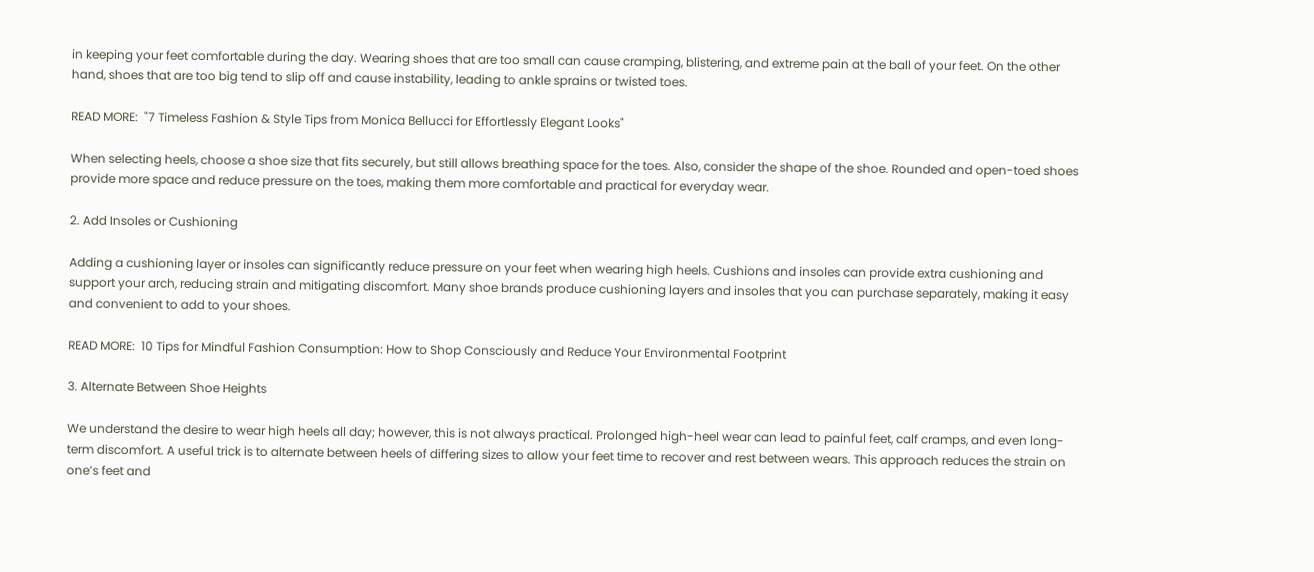in keeping your feet comfortable during the day. Wearing shoes that are too small can cause cramping, blistering, and extreme pain at the ball of your feet. On the other hand, shoes that are too big tend to slip off and cause instability, leading to ankle sprains or twisted toes.

READ MORE:  "7 Timeless Fashion & Style Tips from Monica Bellucci for Effortlessly Elegant Looks"

When selecting heels, choose a shoe size that fits securely, but still allows breathing space for the toes. Also, consider the shape of the shoe. Rounded and open-toed shoes provide more space and reduce pressure on the toes, making them more comfortable and practical for everyday wear.

2. Add Insoles or Cushioning

Adding a cushioning layer or insoles can significantly reduce pressure on your feet when wearing high heels. Cushions and insoles can provide extra cushioning and support your arch, reducing strain and mitigating discomfort. Many shoe brands produce cushioning layers and insoles that you can purchase separately, making it easy and convenient to add to your shoes.

READ MORE:  10 Tips for Mindful Fashion Consumption: How to Shop Consciously and Reduce Your Environmental Footprint

3. Alternate Between Shoe Heights

We understand the desire to wear high heels all day; however, this is not always practical. Prolonged high-heel wear can lead to painful feet, calf cramps, and even long-term discomfort. A useful trick is to alternate between heels of differing sizes to allow your feet time to recover and rest between wears. This approach reduces the strain on one’s feet and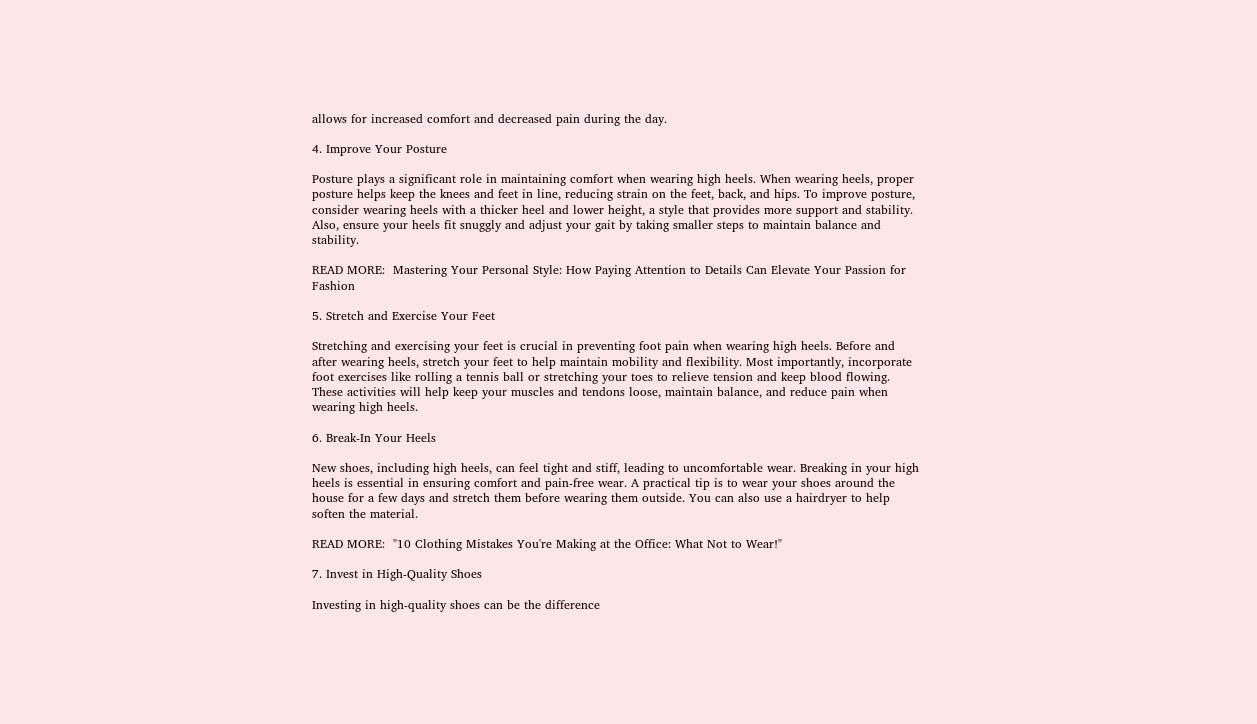allows for increased comfort and decreased pain during the day.

4. Improve Your Posture

Posture plays a significant role in maintaining comfort when wearing high heels. When wearing heels, proper posture helps keep the knees and feet in line, reducing strain on the feet, back, and hips. To improve posture, consider wearing heels with a thicker heel and lower height, a style that provides more support and stability. Also, ensure your heels fit snuggly and adjust your gait by taking smaller steps to maintain balance and stability.

READ MORE:  Mastering Your Personal Style: How Paying Attention to Details Can Elevate Your Passion for Fashion

5. Stretch and Exercise Your Feet

Stretching and exercising your feet is crucial in preventing foot pain when wearing high heels. Before and after wearing heels, stretch your feet to help maintain mobility and flexibility. Most importantly, incorporate foot exercises like rolling a tennis ball or stretching your toes to relieve tension and keep blood flowing. These activities will help keep your muscles and tendons loose, maintain balance, and reduce pain when wearing high heels.

6. Break-In Your Heels

New shoes, including high heels, can feel tight and stiff, leading to uncomfortable wear. Breaking in your high heels is essential in ensuring comfort and pain-free wear. A practical tip is to wear your shoes around the house for a few days and stretch them before wearing them outside. You can also use a hairdryer to help soften the material.

READ MORE:  "10 Clothing Mistakes You're Making at the Office: What Not to Wear!"

7. Invest in High-Quality Shoes

Investing in high-quality shoes can be the difference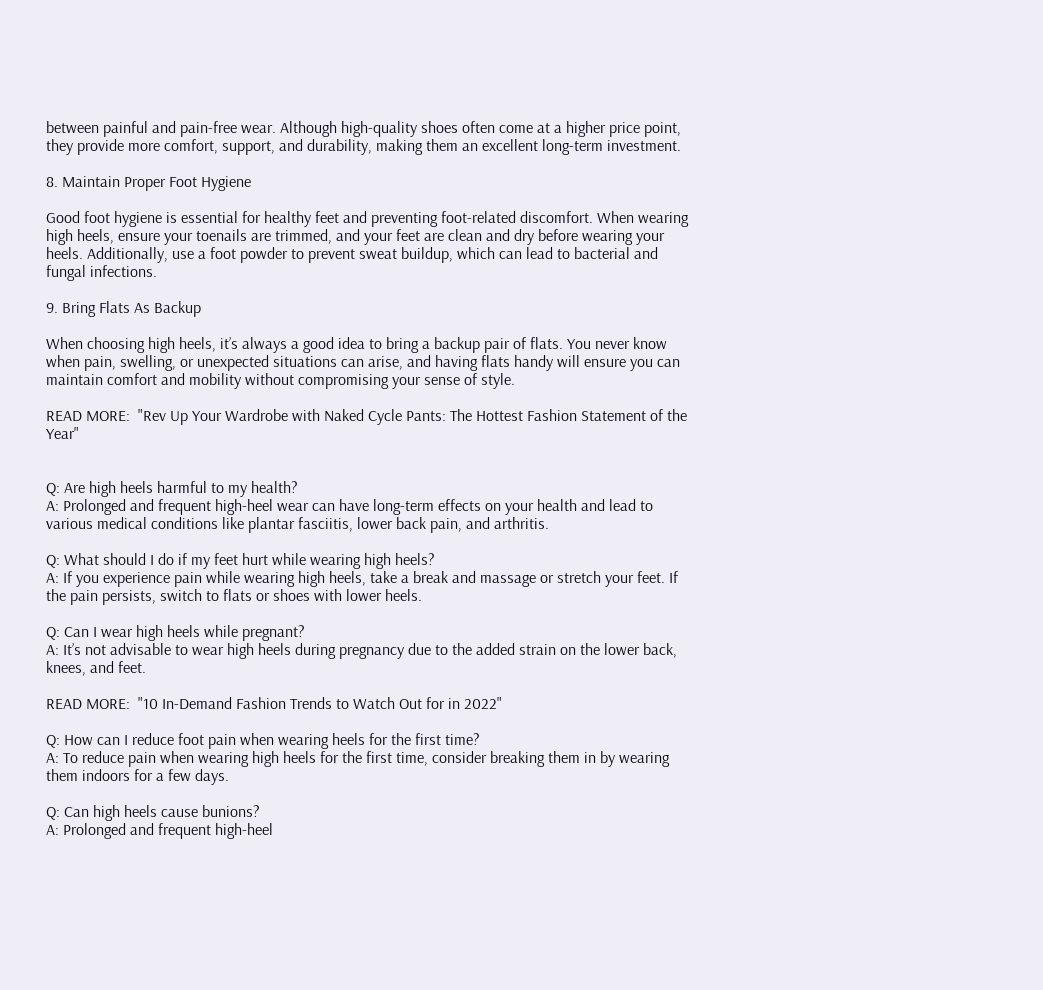between painful and pain-free wear. Although high-quality shoes often come at a higher price point, they provide more comfort, support, and durability, making them an excellent long-term investment.

8. Maintain Proper Foot Hygiene

Good foot hygiene is essential for healthy feet and preventing foot-related discomfort. When wearing high heels, ensure your toenails are trimmed, and your feet are clean and dry before wearing your heels. Additionally, use a foot powder to prevent sweat buildup, which can lead to bacterial and fungal infections.

9. Bring Flats As Backup

When choosing high heels, it’s always a good idea to bring a backup pair of flats. You never know when pain, swelling, or unexpected situations can arise, and having flats handy will ensure you can maintain comfort and mobility without compromising your sense of style.

READ MORE:  "Rev Up Your Wardrobe with Naked Cycle Pants: The Hottest Fashion Statement of the Year"


Q: Are high heels harmful to my health?
A: Prolonged and frequent high-heel wear can have long-term effects on your health and lead to various medical conditions like plantar fasciitis, lower back pain, and arthritis.

Q: What should I do if my feet hurt while wearing high heels?
A: If you experience pain while wearing high heels, take a break and massage or stretch your feet. If the pain persists, switch to flats or shoes with lower heels.

Q: Can I wear high heels while pregnant?
A: It’s not advisable to wear high heels during pregnancy due to the added strain on the lower back, knees, and feet.

READ MORE:  "10 In-Demand Fashion Trends to Watch Out for in 2022"

Q: How can I reduce foot pain when wearing heels for the first time?
A: To reduce pain when wearing high heels for the first time, consider breaking them in by wearing them indoors for a few days.

Q: Can high heels cause bunions?
A: Prolonged and frequent high-heel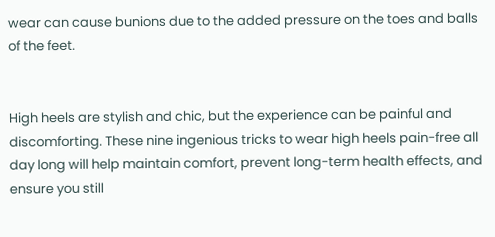wear can cause bunions due to the added pressure on the toes and balls of the feet.


High heels are stylish and chic, but the experience can be painful and discomforting. These nine ingenious tricks to wear high heels pain-free all day long will help maintain comfort, prevent long-term health effects, and ensure you still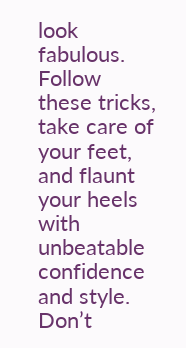look fabulous. Follow these tricks, take care of your feet, and flaunt your heels with unbeatable confidence and style. Don’t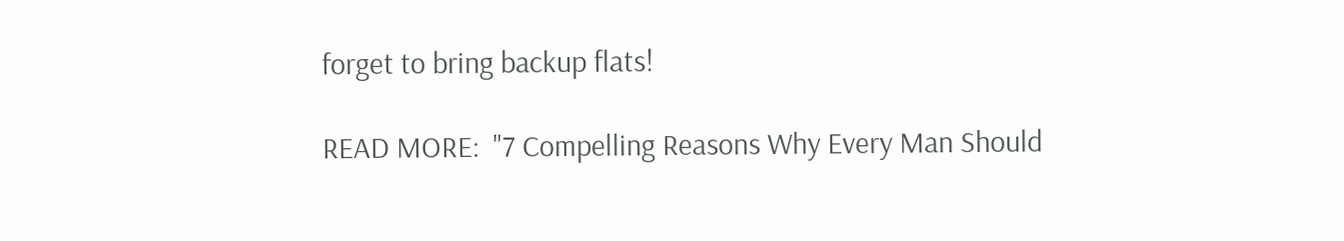forget to bring backup flats!

READ MORE:  "7 Compelling Reasons Why Every Man Should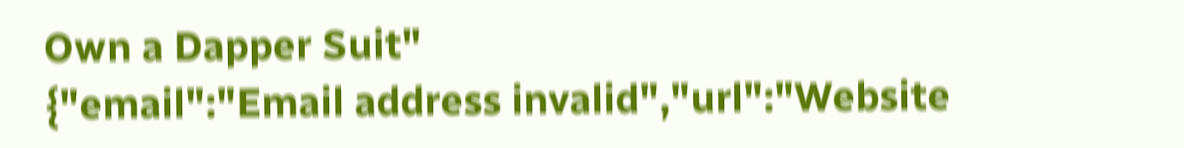Own a Dapper Suit"
{"email":"Email address invalid","url":"Website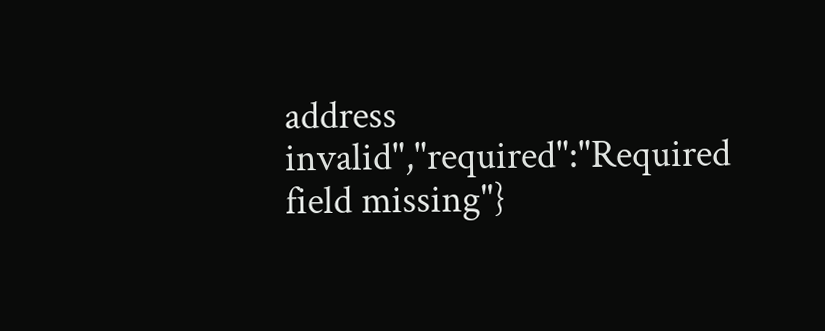address invalid","required":"Required field missing"}